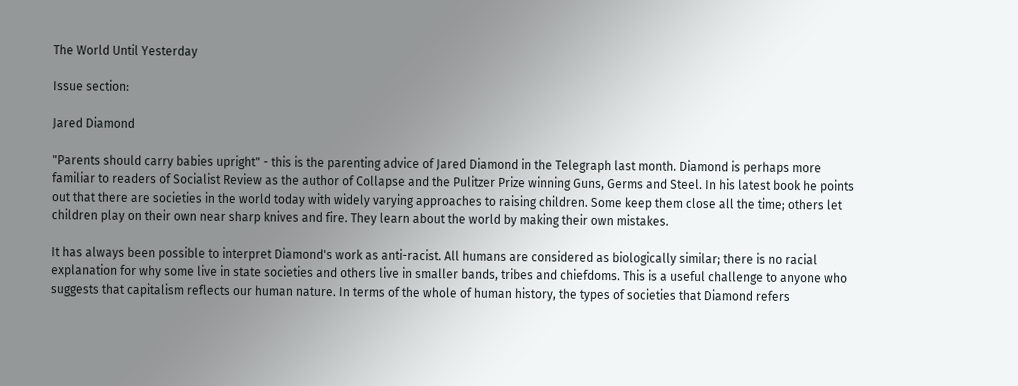The World Until Yesterday

Issue section:

Jared Diamond

"Parents should carry babies upright" - this is the parenting advice of Jared Diamond in the Telegraph last month. Diamond is perhaps more familiar to readers of Socialist Review as the author of Collapse and the Pulitzer Prize winning Guns, Germs and Steel. In his latest book he points out that there are societies in the world today with widely varying approaches to raising children. Some keep them close all the time; others let children play on their own near sharp knives and fire. They learn about the world by making their own mistakes.

It has always been possible to interpret Diamond's work as anti-racist. All humans are considered as biologically similar; there is no racial explanation for why some live in state societies and others live in smaller bands, tribes and chiefdoms. This is a useful challenge to anyone who suggests that capitalism reflects our human nature. In terms of the whole of human history, the types of societies that Diamond refers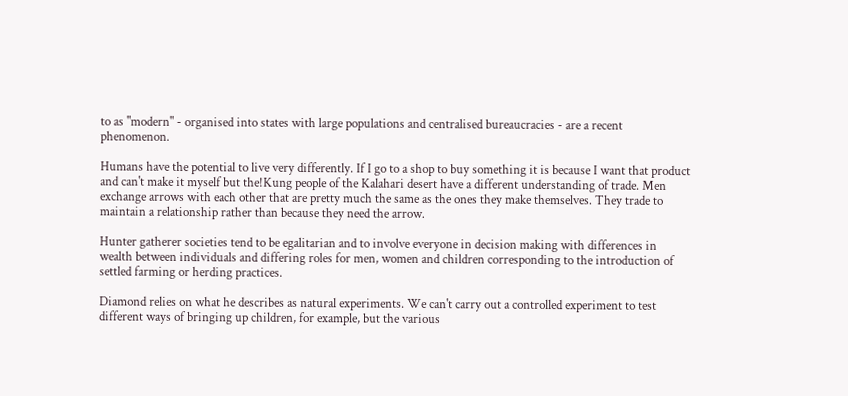to as "modern" - organised into states with large populations and centralised bureaucracies - are a recent phenomenon.

Humans have the potential to live very differently. If I go to a shop to buy something it is because I want that product and can't make it myself but the!Kung people of the Kalahari desert have a different understanding of trade. Men exchange arrows with each other that are pretty much the same as the ones they make themselves. They trade to maintain a relationship rather than because they need the arrow.

Hunter gatherer societies tend to be egalitarian and to involve everyone in decision making with differences in wealth between individuals and differing roles for men, women and children corresponding to the introduction of settled farming or herding practices.

Diamond relies on what he describes as natural experiments. We can't carry out a controlled experiment to test different ways of bringing up children, for example, but the various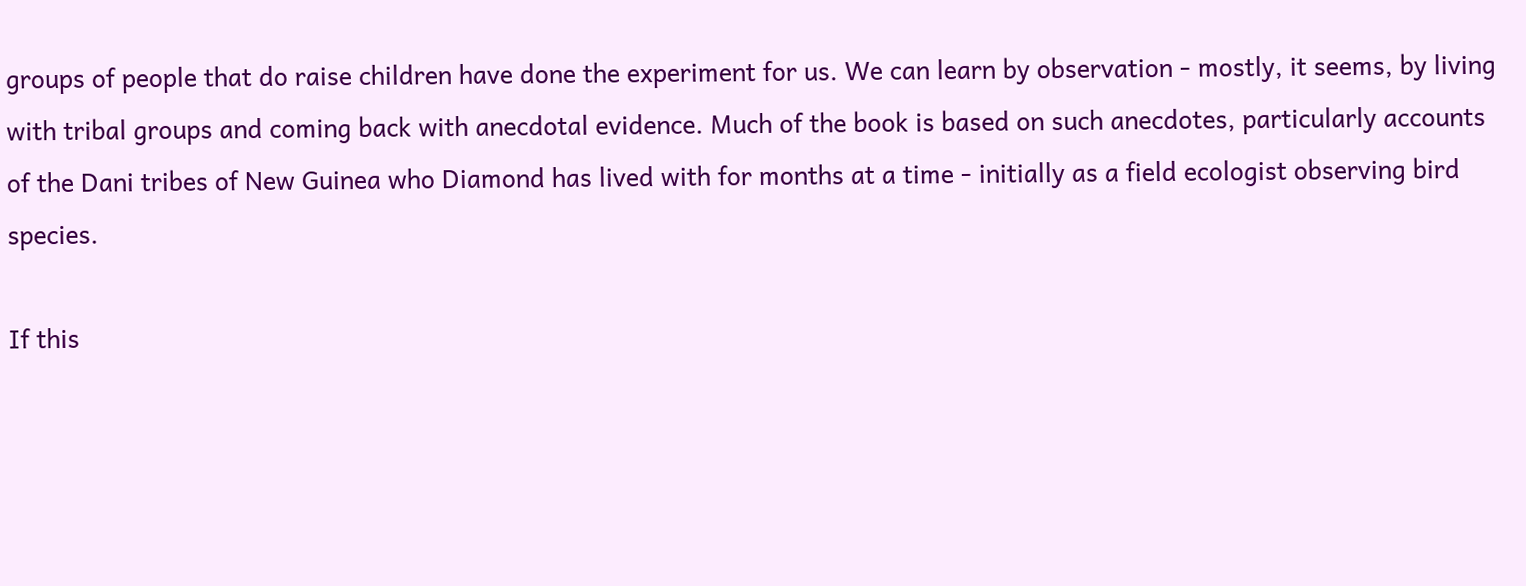groups of people that do raise children have done the experiment for us. We can learn by observation - mostly, it seems, by living with tribal groups and coming back with anecdotal evidence. Much of the book is based on such anecdotes, particularly accounts of the Dani tribes of New Guinea who Diamond has lived with for months at a time - initially as a field ecologist observing bird species.

If this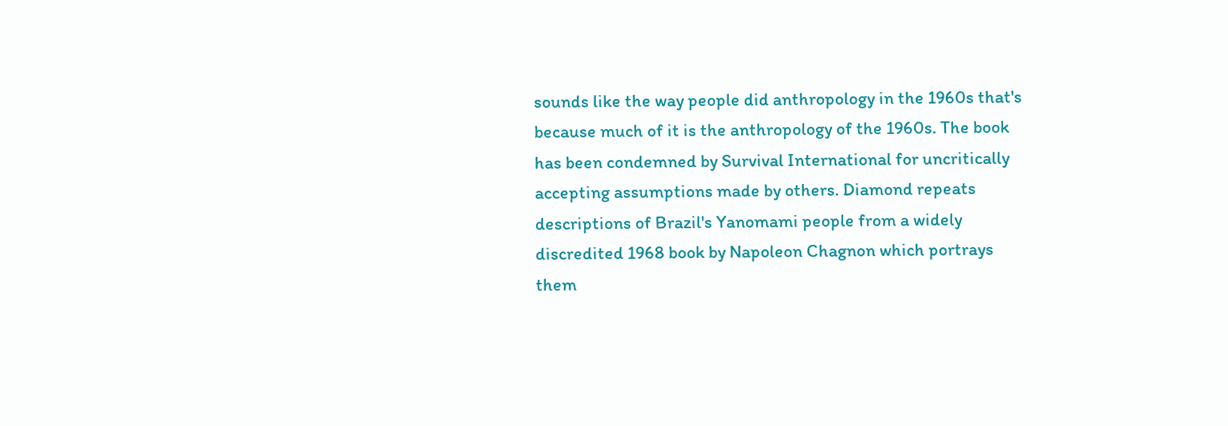sounds like the way people did anthropology in the 1960s that's because much of it is the anthropology of the 1960s. The book has been condemned by Survival International for uncritically accepting assumptions made by others. Diamond repeats descriptions of Brazil's Yanomami people from a widely discredited 1968 book by Napoleon Chagnon which portrays them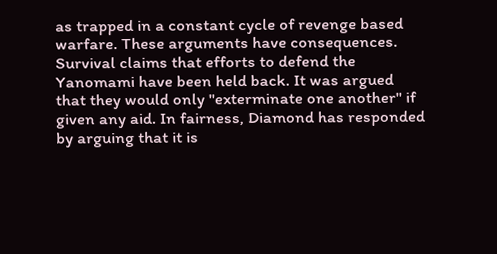as trapped in a constant cycle of revenge based warfare. These arguments have consequences. Survival claims that efforts to defend the Yanomami have been held back. It was argued that they would only "exterminate one another" if given any aid. In fairness, Diamond has responded by arguing that it is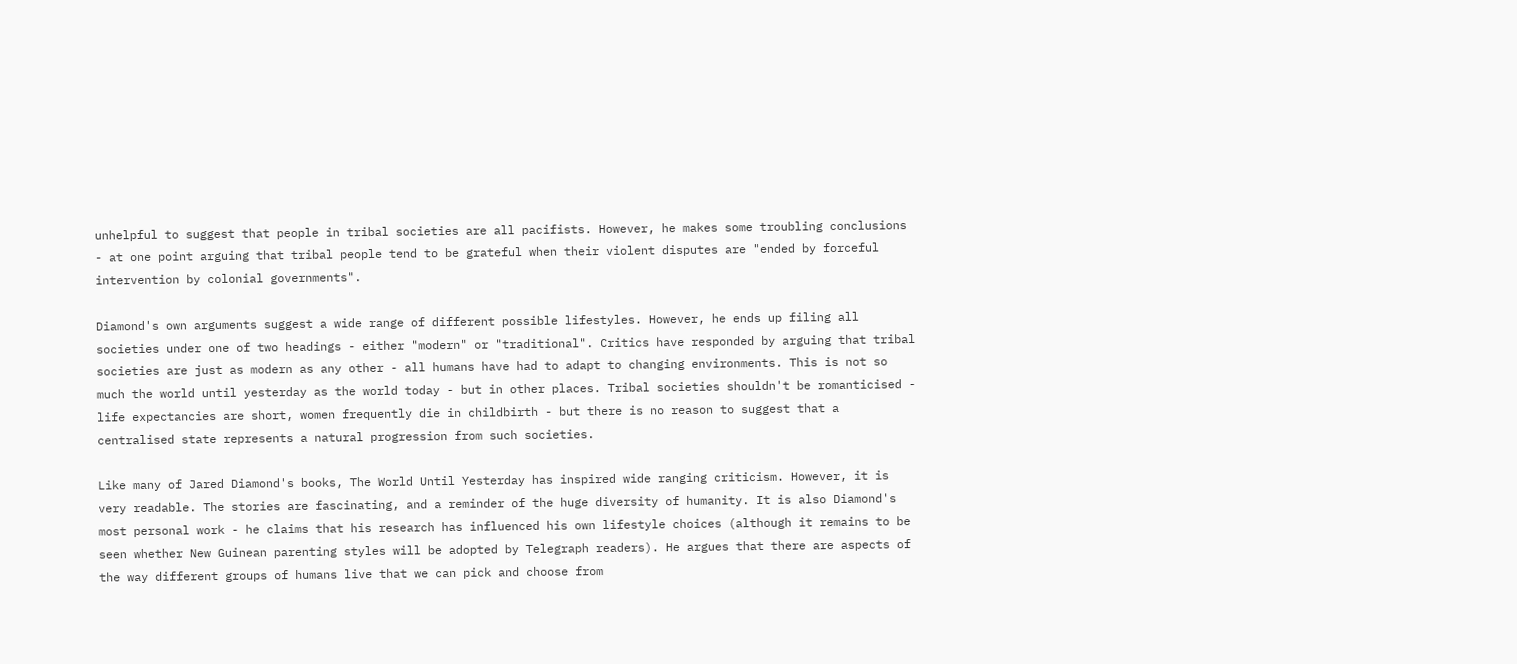unhelpful to suggest that people in tribal societies are all pacifists. However, he makes some troubling conclusions - at one point arguing that tribal people tend to be grateful when their violent disputes are "ended by forceful intervention by colonial governments".

Diamond's own arguments suggest a wide range of different possible lifestyles. However, he ends up filing all societies under one of two headings - either "modern" or "traditional". Critics have responded by arguing that tribal societies are just as modern as any other - all humans have had to adapt to changing environments. This is not so much the world until yesterday as the world today - but in other places. Tribal societies shouldn't be romanticised - life expectancies are short, women frequently die in childbirth - but there is no reason to suggest that a centralised state represents a natural progression from such societies.

Like many of Jared Diamond's books, The World Until Yesterday has inspired wide ranging criticism. However, it is very readable. The stories are fascinating, and a reminder of the huge diversity of humanity. It is also Diamond's most personal work - he claims that his research has influenced his own lifestyle choices (although it remains to be seen whether New Guinean parenting styles will be adopted by Telegraph readers). He argues that there are aspects of the way different groups of humans live that we can pick and choose from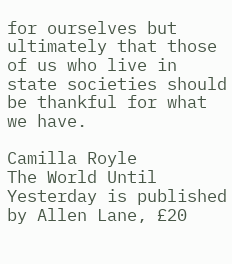for ourselves but ultimately that those of us who live in state societies should be thankful for what we have.

Camilla Royle
The World Until Yesterday is published by Allen Lane, £20